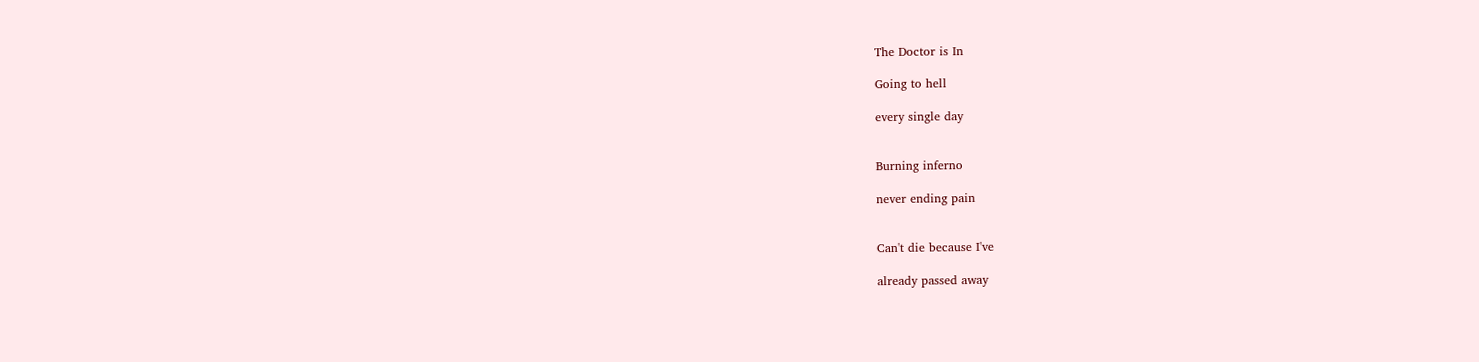The Doctor is In

Going to hell

every single day


Burning inferno

never ending pain


Can't die because I've

already passed away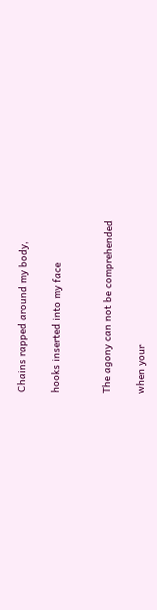Chains rapped around my body,

hooks inserted into my face


The agony can not be comprehended

when your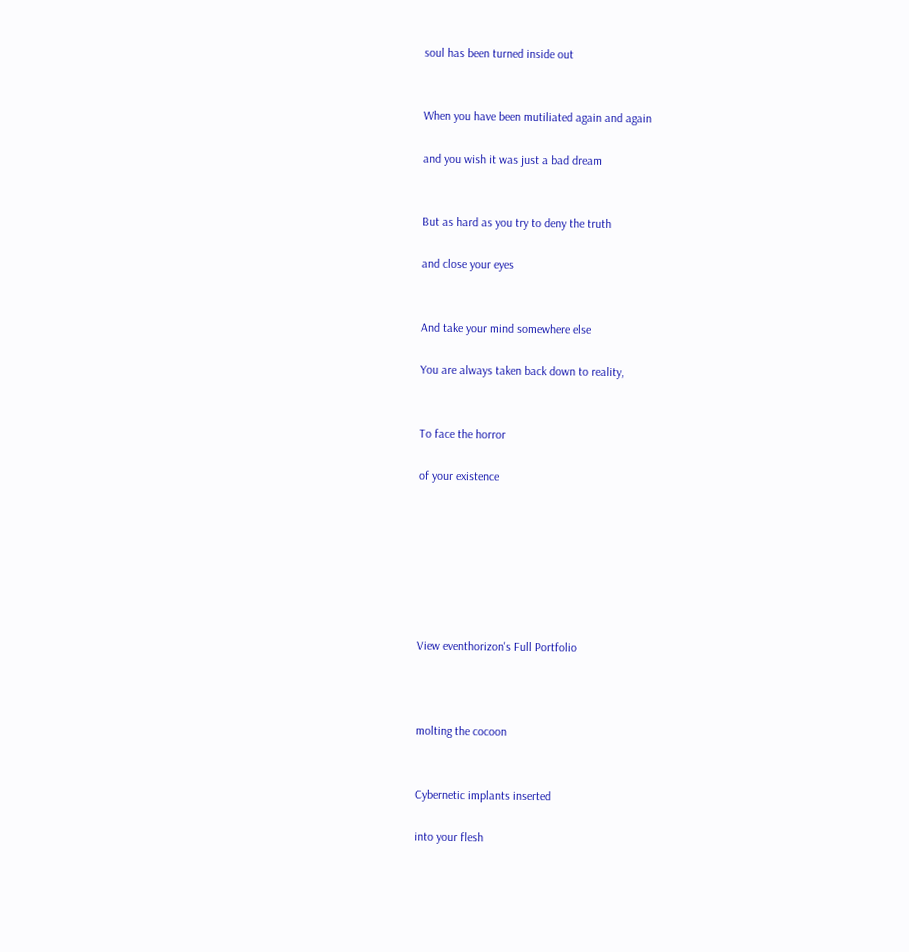soul has been turned inside out


When you have been mutiliated again and again

and you wish it was just a bad dream


But as hard as you try to deny the truth

and close your eyes


And take your mind somewhere else

You are always taken back down to reality,


To face the horror

of your existence







View eventhorizon's Full Portfolio



molting the cocoon


Cybernetic implants inserted

into your flesh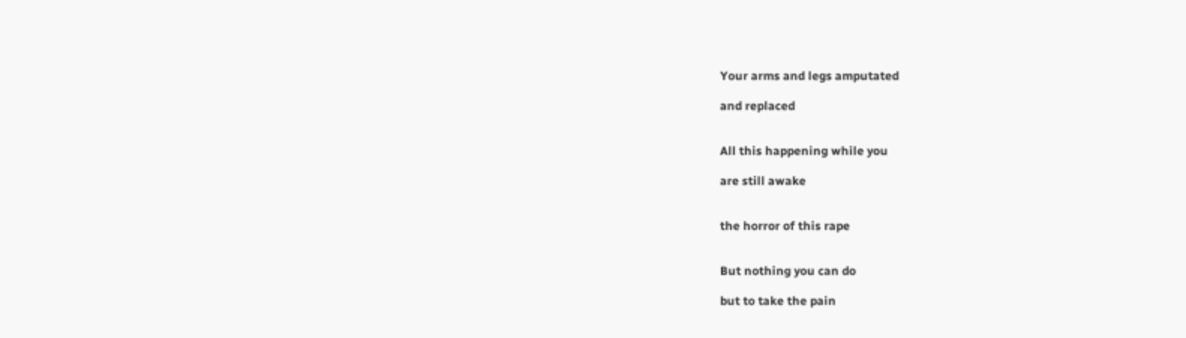Your arms and legs amputated

and replaced


All this happening while you

are still awake


the horror of this rape


But nothing you can do

but to take the pain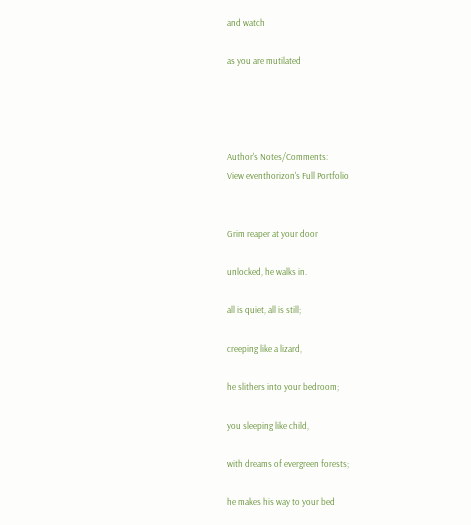and watch

as you are mutilated




Author's Notes/Comments:
View eventhorizon's Full Portfolio


Grim reaper at your door

unlocked, he walks in.

all is quiet, all is still;

creeping like a lizard,

he slithers into your bedroom;

you sleeping like child,

with dreams of evergreen forests;

he makes his way to your bed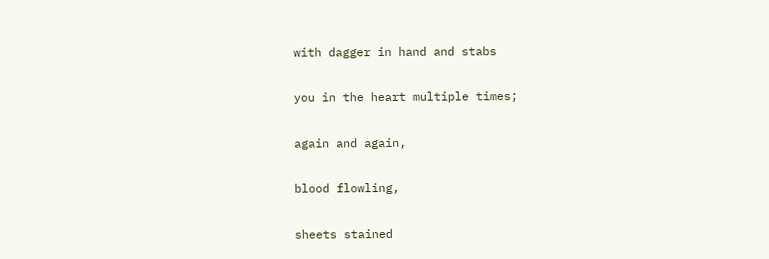with dagger in hand and stabs

you in the heart multiple times;

again and again,

blood flowling,

sheets stained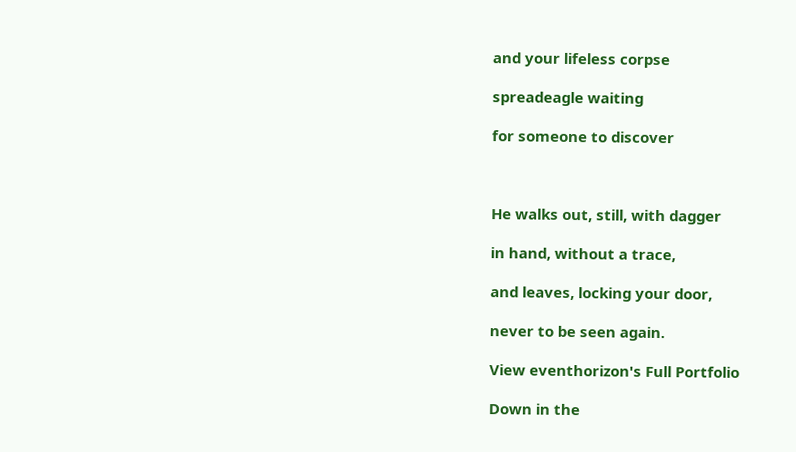and your lifeless corpse

spreadeagle waiting

for someone to discover



He walks out, still, with dagger

in hand, without a trace,

and leaves, locking your door,

never to be seen again.

View eventhorizon's Full Portfolio

Down in the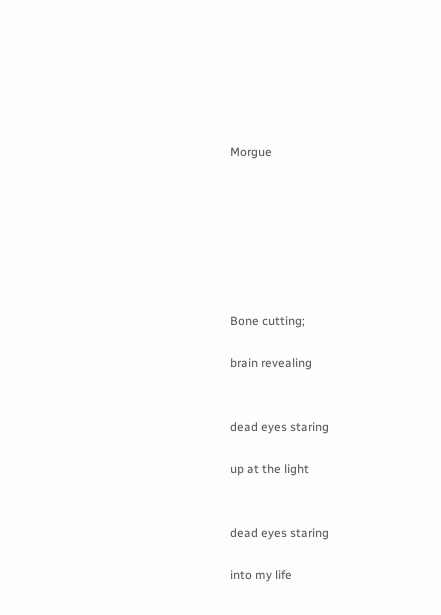Morgue







Bone cutting;

brain revealing


dead eyes staring

up at the light


dead eyes staring

into my life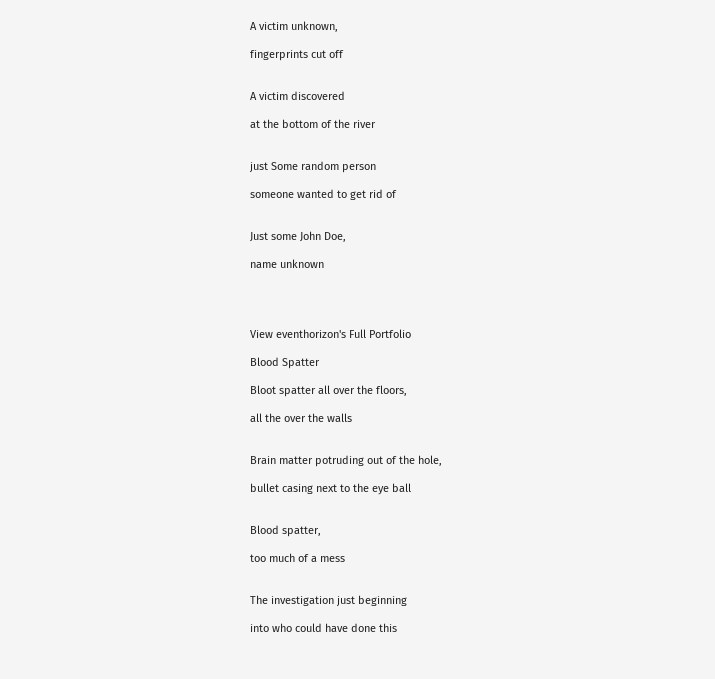A victim unknown,

fingerprints cut off


A victim discovered

at the bottom of the river


just Some random person

someone wanted to get rid of


Just some John Doe,

name unknown




View eventhorizon's Full Portfolio

Blood Spatter

Bloot spatter all over the floors,

all the over the walls


Brain matter potruding out of the hole,

bullet casing next to the eye ball


Blood spatter,

too much of a mess


The investigation just beginning

into who could have done this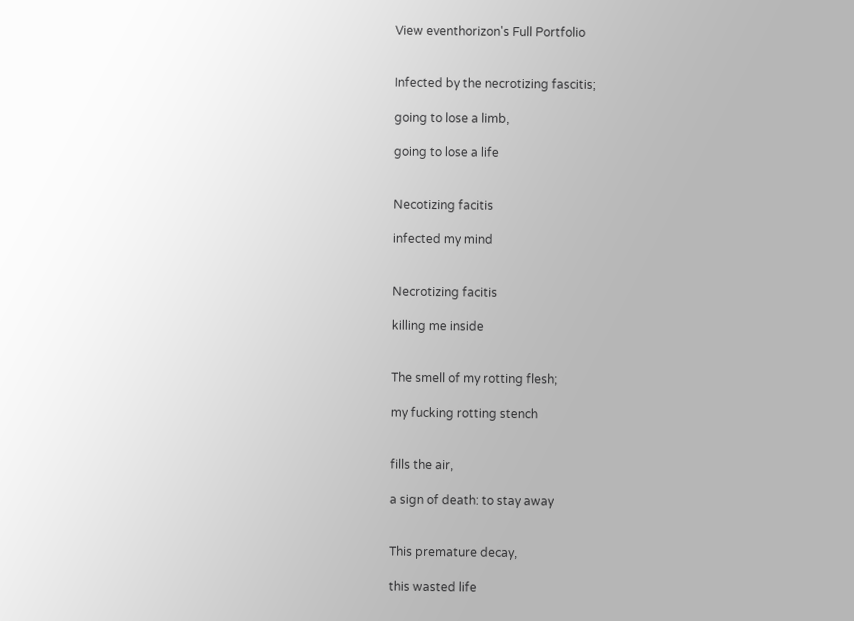View eventhorizon's Full Portfolio


Infected by the necrotizing fascitis;

going to lose a limb,

going to lose a life


Necotizing facitis

infected my mind


Necrotizing facitis

killing me inside


The smell of my rotting flesh;

my fucking rotting stench


fills the air,

a sign of death: to stay away


This premature decay,

this wasted life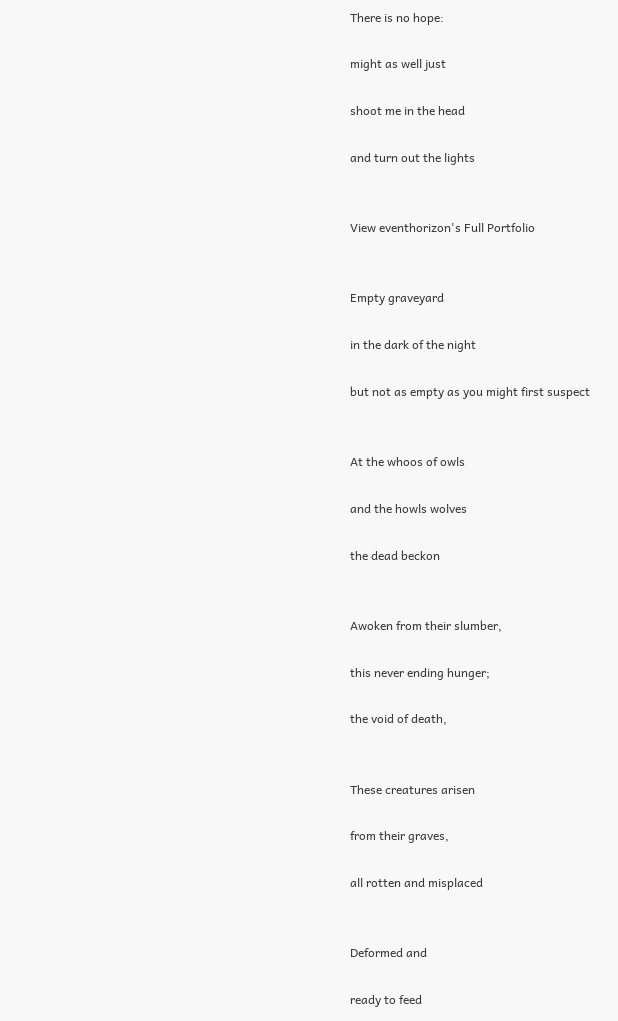There is no hope:

might as well just

shoot me in the head

and turn out the lights


View eventhorizon's Full Portfolio


Empty graveyard

in the dark of the night

but not as empty as you might first suspect


At the whoos of owls

and the howls wolves

the dead beckon


Awoken from their slumber,

this never ending hunger;

the void of death,


These creatures arisen

from their graves,

all rotten and misplaced


Deformed and

ready to feed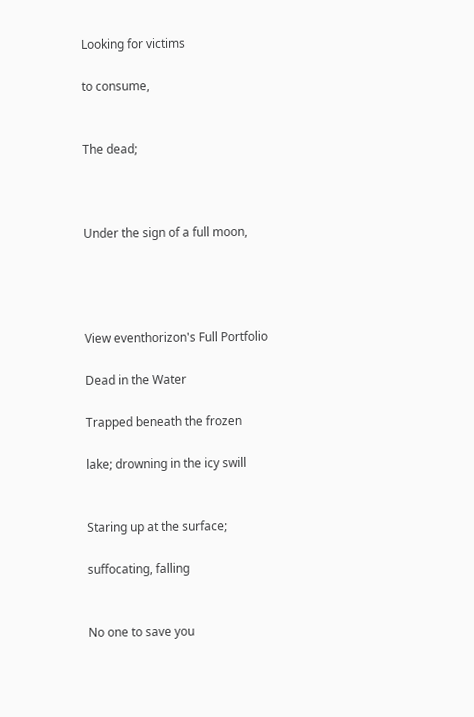Looking for victims

to consume,


The dead;



Under the sign of a full moon,




View eventhorizon's Full Portfolio

Dead in the Water

Trapped beneath the frozen

lake; drowning in the icy swill


Staring up at the surface;

suffocating, falling


No one to save you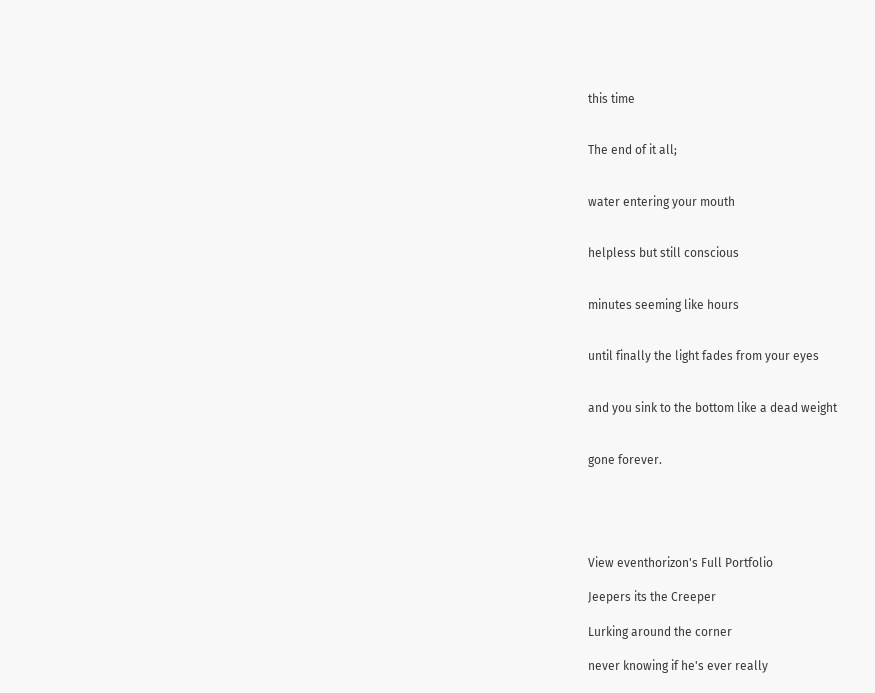this time


The end of it all;


water entering your mouth


helpless but still conscious


minutes seeming like hours


until finally the light fades from your eyes


and you sink to the bottom like a dead weight


gone forever.





View eventhorizon's Full Portfolio

Jeepers its the Creeper

Lurking around the corner

never knowing if he's ever really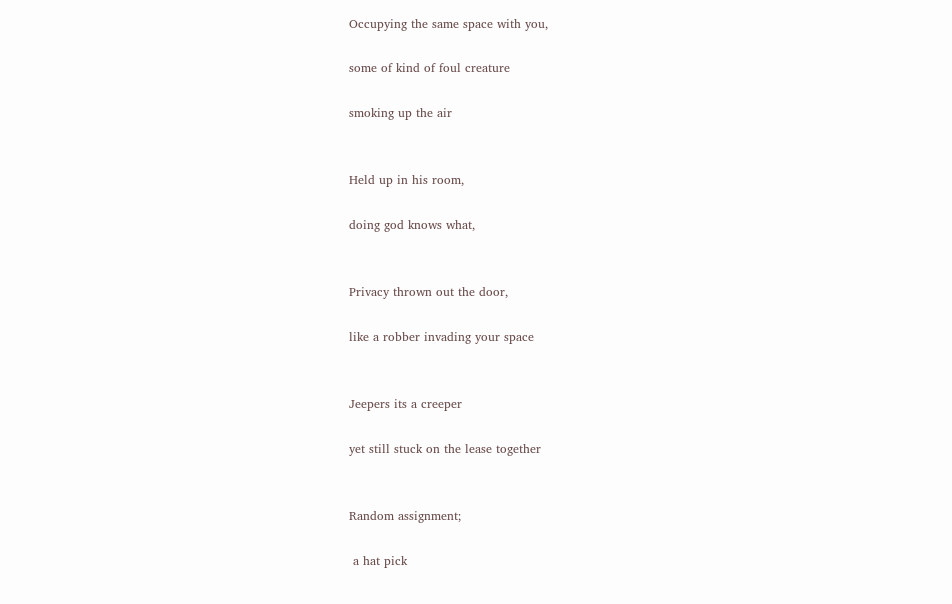Occupying the same space with you,

some of kind of foul creature

smoking up the air


Held up in his room,

doing god knows what,


Privacy thrown out the door,

like a robber invading your space


Jeepers its a creeper

yet still stuck on the lease together


Random assignment;

 a hat pick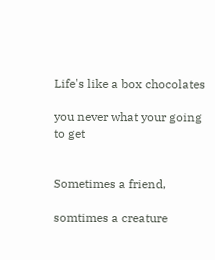Life's like a box chocolates

you never what your going to get


Sometimes a friend,

somtimes a creature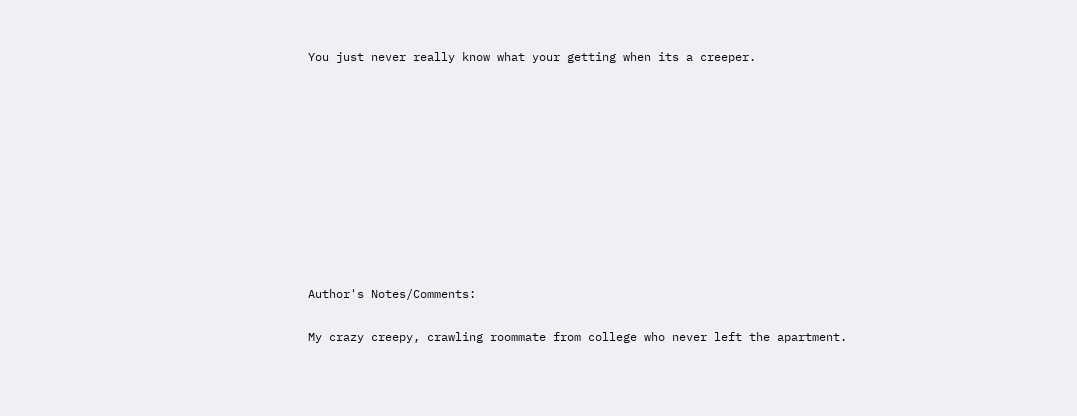You just never really know what your getting when its a creeper.










Author's Notes/Comments:

My crazy creepy, crawling roommate from college who never left the apartment.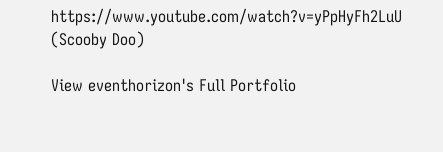https://www.youtube.com/watch?v=yPpHyFh2LuU (Scooby Doo)

View eventhorizon's Full Portfolio